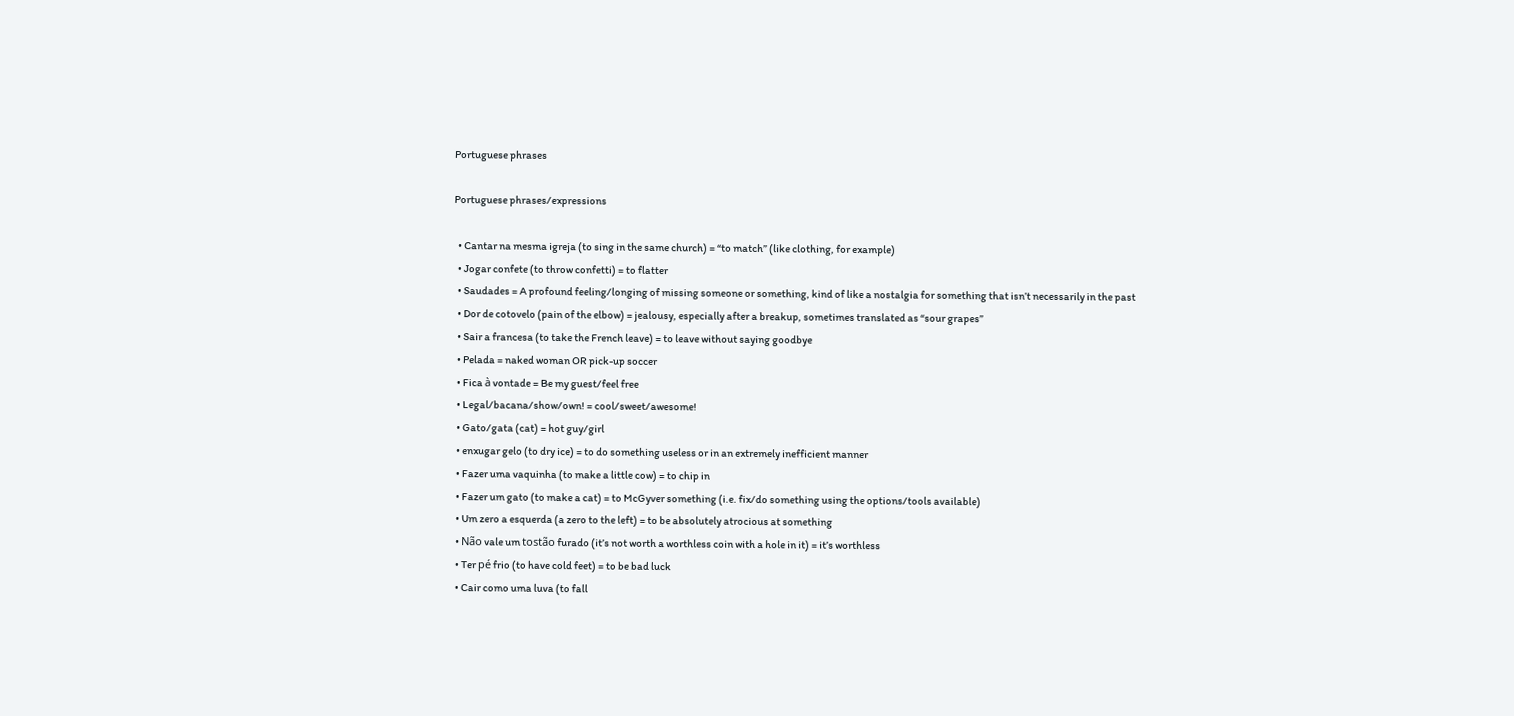Portuguese phrases

Portuguese phrases/expressions

  • Cantar na mesma igreja (to sing in the same church) = “to match” (like clothing, for example)
  • Jogar confete (to throw confetti) = to flatter
  • Saudades = A profound feeling/longing of missing someone or something, kind of like a nostalgia for something that isn’t necessarily in the past
  • Dor de cotovelo (pain of the elbow) = jealousy, especially after a breakup, sometimes translated as “sour grapes”
  • Sair a francesa (to take the French leave) = to leave without saying goodbye
  • Pelada = naked woman OR pick-up soccer
  • Fica à vontade = Be my guest/feel free
  • Legal/bacana/show/own! = cool/sweet/awesome!
  • Gato/gata (cat) = hot guy/girl
  • enxugar gelo (to dry ice) = to do something useless or in an extremely inefficient manner
  • Fazer uma vaquinha (to make a little cow) = to chip in
  • Fazer um gato (to make a cat) = to McGyver something (i.e. fix/do something using the options/tools available)
  • Um zero a esquerda (a zero to the left) = to be absolutely atrocious at something
  • Não vale um tostão furado (it’s not worth a worthless coin with a hole in it) = it’s worthless
  • Ter pé frio (to have cold feet) = to be bad luck
  • Cair como uma luva (to fall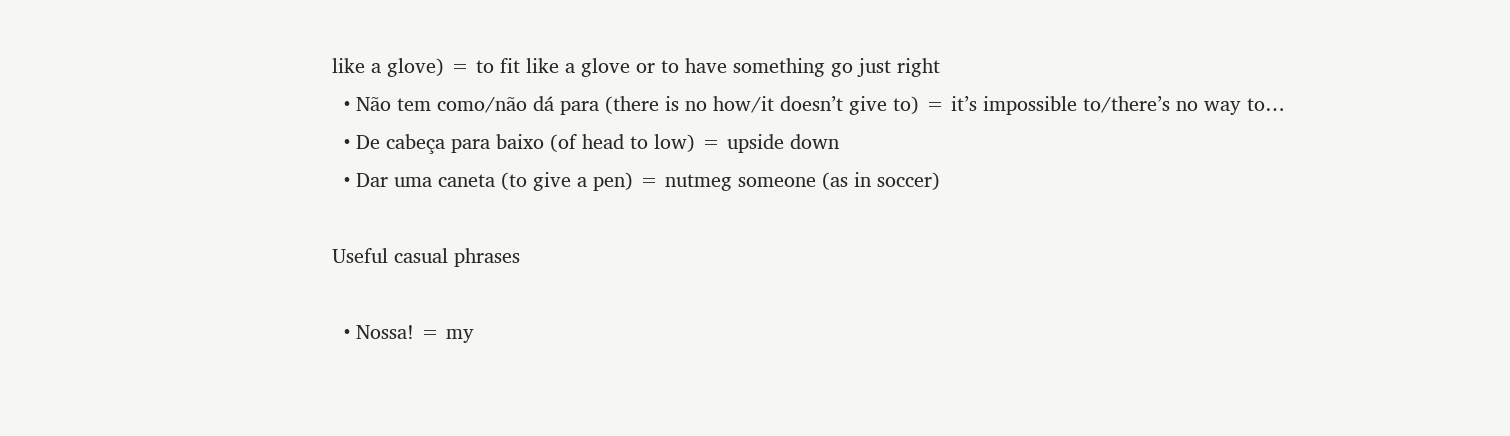like a glove) = to fit like a glove or to have something go just right
  • Não tem como/não dá para (there is no how/it doesn’t give to) = it’s impossible to/there’s no way to…
  • De cabeça para baixo (of head to low) = upside down
  • Dar uma caneta (to give a pen) = nutmeg someone (as in soccer)

Useful casual phrases

  • Nossa! = my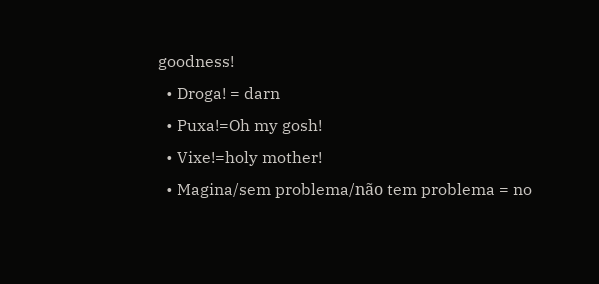goodness!
  • Droga! = darn
  • Puxa!=Oh my gosh!
  • Vixe!=holy mother!
  • Magina/sem problema/não tem problema = no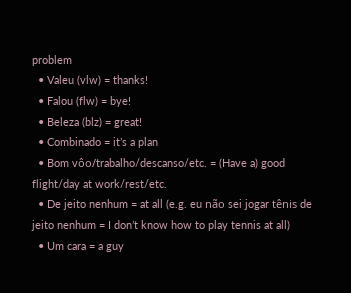problem
  • Valeu (vlw) = thanks!
  • Falou (flw) = bye!
  • Beleza (blz) = great!
  • Combinado = it’s a plan
  • Bom vôo/trabalho/descanso/etc. = (Have a) good flight/day at work/rest/etc.
  • De jeito nenhum = at all (e.g. eu não sei jogar tênis de jeito nenhum = I don’t know how to play tennis at all)
  • Um cara = a guy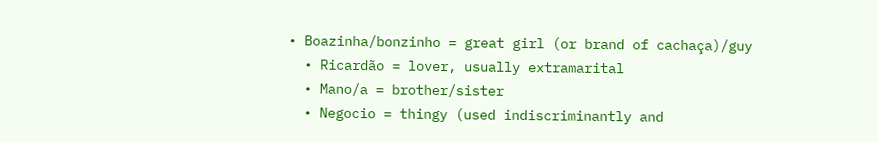• Boazinha/bonzinho = great girl (or brand of cachaça)/guy
  • Ricardão = lover, usually extramarital
  • Mano/a = brother/sister
  • Negocio = thingy (used indiscriminantly and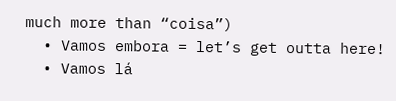much more than “coisa”)
  • Vamos embora = let’s get outta here!
  • Vamos lá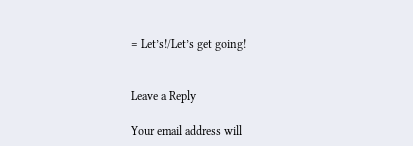= Let’s!/Let’s get going!


Leave a Reply

Your email address will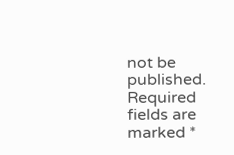not be published. Required fields are marked *